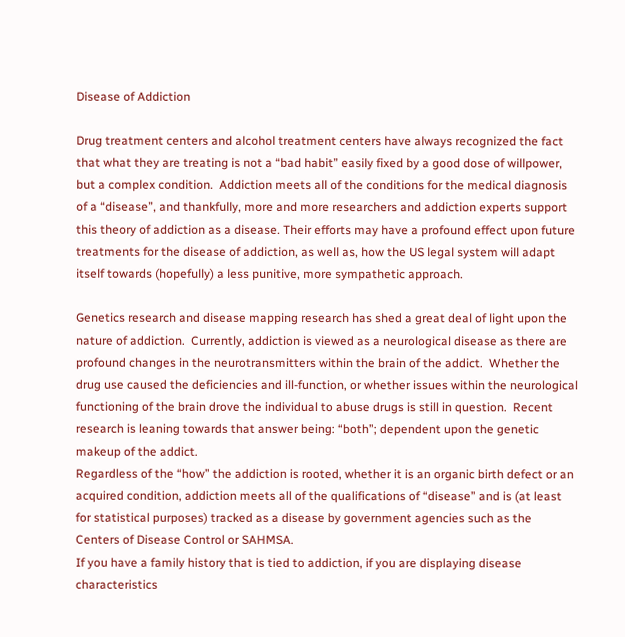Disease of Addiction

Drug treatment centers and alcohol treatment centers have always recognized the fact that what they are treating is not a “bad habit” easily fixed by a good dose of willpower, but a complex condition.  Addiction meets all of the conditions for the medical diagnosis of a “disease”, and thankfully, more and more researchers and addiction experts support this theory of addiction as a disease. Their efforts may have a profound effect upon future treatments for the disease of addiction, as well as, how the US legal system will adapt itself towards (hopefully) a less punitive, more sympathetic approach.

Genetics research and disease mapping research has shed a great deal of light upon the nature of addiction.  Currently, addiction is viewed as a neurological disease as there are profound changes in the neurotransmitters within the brain of the addict.  Whether the drug use caused the deficiencies and ill-function, or whether issues within the neurological functioning of the brain drove the individual to abuse drugs is still in question.  Recent research is leaning towards that answer being: “both”; dependent upon the genetic makeup of the addict.
Regardless of the “how” the addiction is rooted, whether it is an organic birth defect or an acquired condition, addiction meets all of the qualifications of “disease” and is (at least for statistical purposes) tracked as a disease by government agencies such as the Centers of Disease Control or SAHMSA.
If you have a family history that is tied to addiction, if you are displaying disease characteristics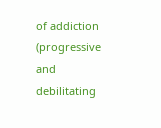of addiction (progressive and debilitating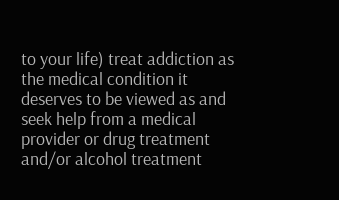to your life) treat addiction as the medical condition it deserves to be viewed as and seek help from a medical provider or drug treatment and/or alcohol treatment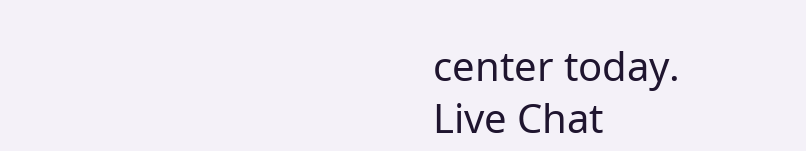center today.
Live Chat